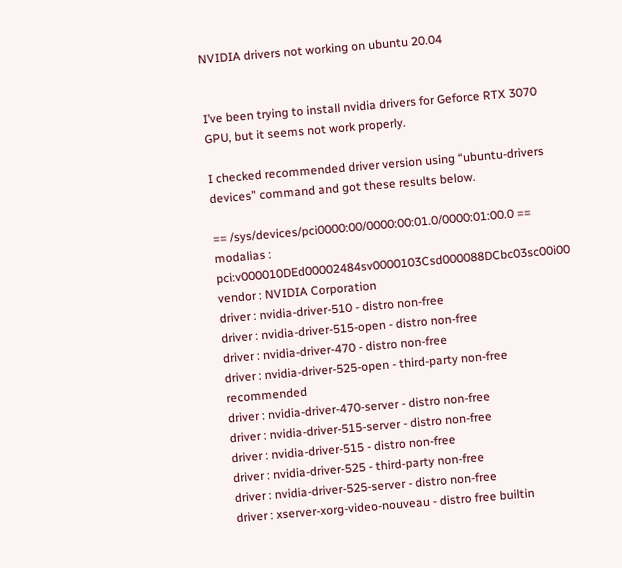NVIDIA drivers not working on ubuntu 20.04


I’ve been trying to install nvidia drivers for Geforce RTX 3070 GPU, but it seems not work properly.

I checked recommended driver version using “ubuntu-drivers devices” command and got these results below.

== /sys/devices/pci0000:00/0000:00:01.0/0000:01:00.0 ==
modalias : pci:v000010DEd00002484sv0000103Csd000088DCbc03sc00i00
vendor : NVIDIA Corporation
driver : nvidia-driver-510 - distro non-free
driver : nvidia-driver-515-open - distro non-free
driver : nvidia-driver-470 - distro non-free
driver : nvidia-driver-525-open - third-party non-free recommended
driver : nvidia-driver-470-server - distro non-free
driver : nvidia-driver-515-server - distro non-free
driver : nvidia-driver-515 - distro non-free
driver : nvidia-driver-525 - third-party non-free
driver : nvidia-driver-525-server - distro non-free
driver : xserver-xorg-video-nouveau - distro free builtin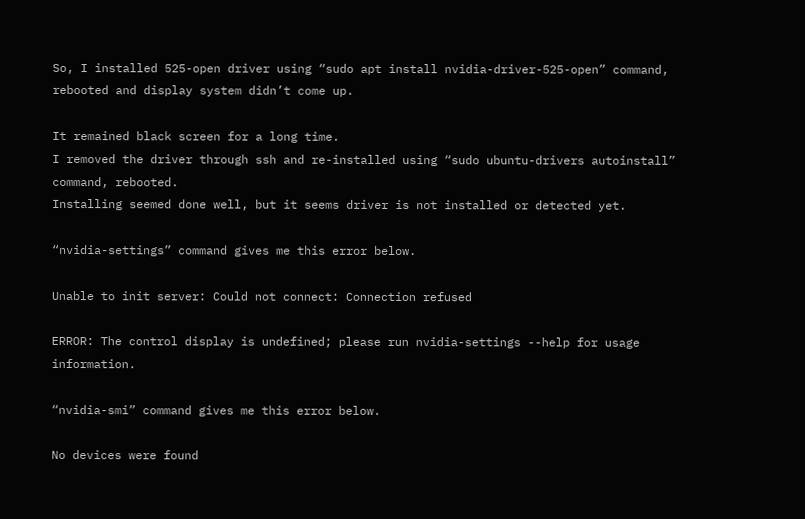So, I installed 525-open driver using “sudo apt install nvidia-driver-525-open” command, rebooted and display system didn’t come up.

It remained black screen for a long time.
I removed the driver through ssh and re-installed using “sudo ubuntu-drivers autoinstall” command, rebooted.
Installing seemed done well, but it seems driver is not installed or detected yet.

“nvidia-settings” command gives me this error below.

Unable to init server: Could not connect: Connection refused

ERROR: The control display is undefined; please run nvidia-settings --help for usage information.

“nvidia-smi” command gives me this error below.

No devices were found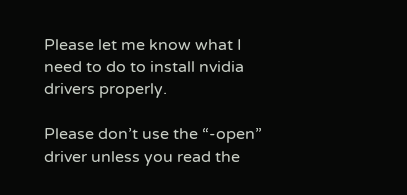Please let me know what I need to do to install nvidia drivers properly.

Please don’t use the “-open” driver unless you read the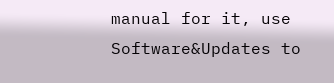manual for it, use Software&Updates to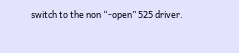switch to the non “-open” 525 driver.